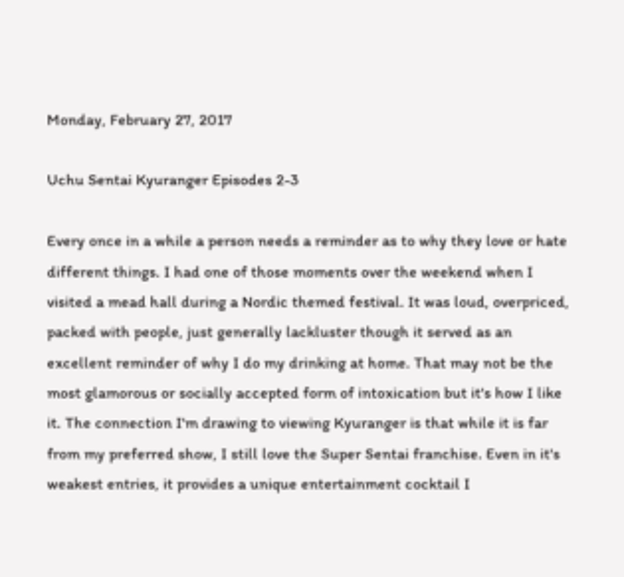Monday, February 27, 2017

Uchu Sentai Kyuranger Episodes 2-3

Every once in a while a person needs a reminder as to why they love or hate different things. I had one of those moments over the weekend when I visited a mead hall during a Nordic themed festival. It was loud, overpriced, packed with people, just generally lackluster though it served as an excellent reminder of why I do my drinking at home. That may not be the most glamorous or socially accepted form of intoxication but it's how I like it. The connection I'm drawing to viewing Kyuranger is that while it is far from my preferred show, I still love the Super Sentai franchise. Even in it's weakest entries, it provides a unique entertainment cocktail I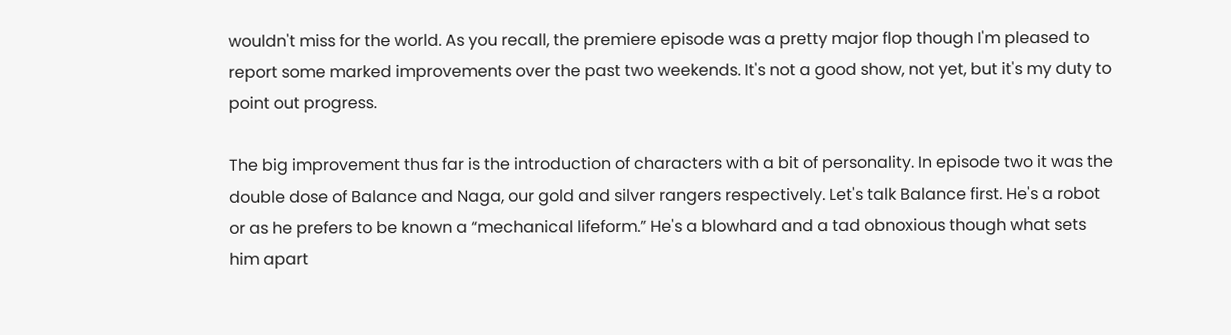wouldn't miss for the world. As you recall, the premiere episode was a pretty major flop though I'm pleased to report some marked improvements over the past two weekends. It's not a good show, not yet, but it's my duty to point out progress.

The big improvement thus far is the introduction of characters with a bit of personality. In episode two it was the double dose of Balance and Naga, our gold and silver rangers respectively. Let's talk Balance first. He's a robot or as he prefers to be known a “mechanical lifeform.” He's a blowhard and a tad obnoxious though what sets him apart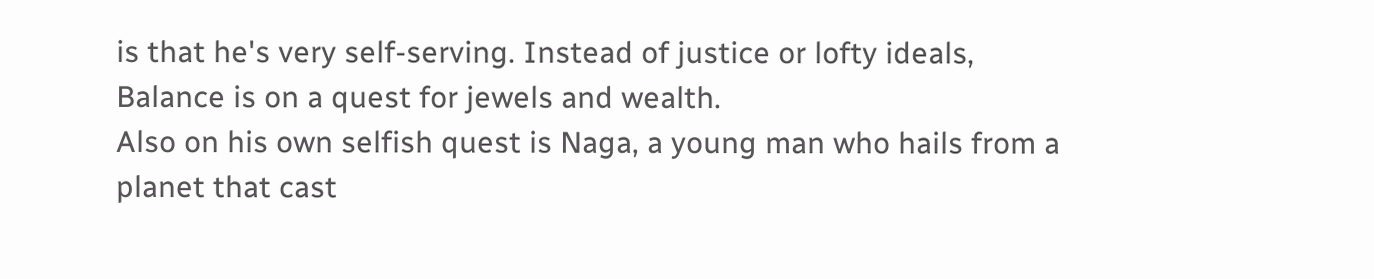is that he's very self-serving. Instead of justice or lofty ideals, Balance is on a quest for jewels and wealth.
Also on his own selfish quest is Naga, a young man who hails from a planet that cast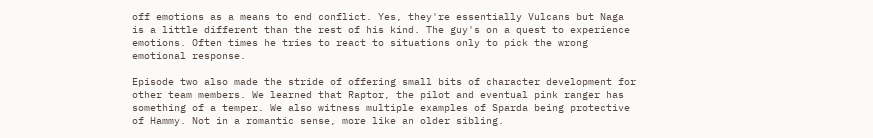off emotions as a means to end conflict. Yes, they're essentially Vulcans but Naga is a little different than the rest of his kind. The guy's on a quest to experience emotions. Often times he tries to react to situations only to pick the wrong emotional response.

Episode two also made the stride of offering small bits of character development for other team members. We learned that Raptor, the pilot and eventual pink ranger has something of a temper. We also witness multiple examples of Sparda being protective of Hammy. Not in a romantic sense, more like an older sibling.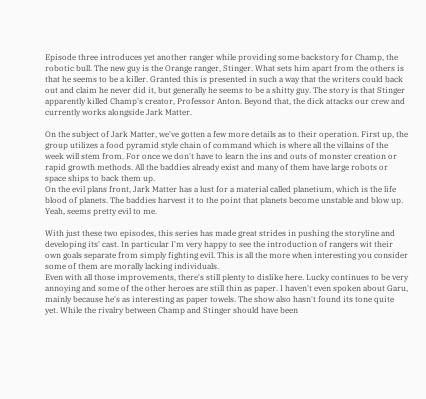Episode three introduces yet another ranger while providing some backstory for Champ, the robotic bull. The new guy is the Orange ranger, Stinger. What sets him apart from the others is that he seems to be a killer. Granted this is presented in such a way that the writers could back out and claim he never did it, but generally he seems to be a shitty guy. The story is that Stinger apparently killed Champ's creator, Professor Anton. Beyond that, the dick attacks our crew and currently works alongside Jark Matter.

On the subject of Jark Matter, we've gotten a few more details as to their operation. First up, the group utilizes a food pyramid style chain of command which is where all the villains of the week will stem from. For once we don't have to learn the ins and outs of monster creation or rapid growth methods. All the baddies already exist and many of them have large robots or space ships to back them up.
On the evil plans front, Jark Matter has a lust for a material called planetium, which is the life blood of planets. The baddies harvest it to the point that planets become unstable and blow up. Yeah, seems pretty evil to me.

With just these two episodes, this series has made great strides in pushing the storyline and developing its' cast. In particular I'm very happy to see the introduction of rangers wit their own goals separate from simply fighting evil. This is all the more when interesting you consider some of them are morally lacking individuals.
Even with all those improvements, there's still plenty to dislike here. Lucky continues to be very annoying and some of the other heroes are still thin as paper. I haven't even spoken about Garu, mainly because he's as interesting as paper towels. The show also hasn't found its tone quite yet. While the rivalry between Champ and Stinger should have been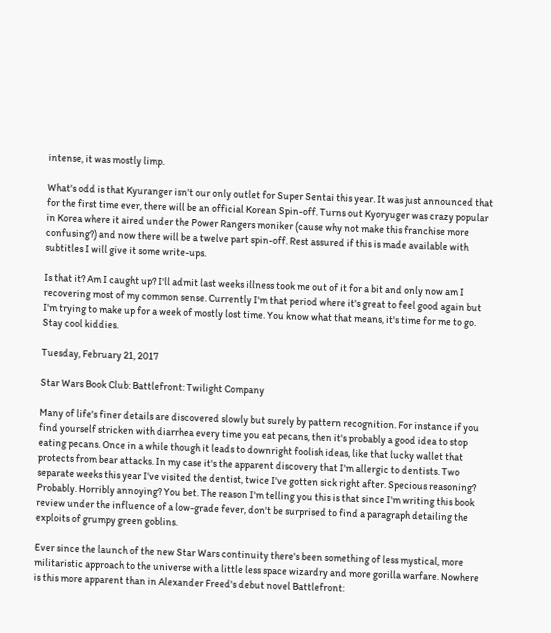intense, it was mostly limp.

What's odd is that Kyuranger isn't our only outlet for Super Sentai this year. It was just announced that for the first time ever, there will be an official Korean Spin-off. Turns out Kyoryuger was crazy popular in Korea where it aired under the Power Rangers moniker (cause why not make this franchise more confusing?) and now there will be a twelve part spin-off. Rest assured if this is made available with subtitles I will give it some write-ups.

Is that it? Am I caught up? I'll admit last weeks illness took me out of it for a bit and only now am I recovering most of my common sense. Currently I'm that period where it's great to feel good again but I'm trying to make up for a week of mostly lost time. You know what that means, it's time for me to go. Stay cool kiddies.

Tuesday, February 21, 2017

Star Wars Book Club: Battlefront: Twilight Company

Many of life's finer details are discovered slowly but surely by pattern recognition. For instance if you find yourself stricken with diarrhea every time you eat pecans, then it's probably a good idea to stop eating pecans. Once in a while though it leads to downright foolish ideas, like that lucky wallet that protects from bear attacks. In my case it's the apparent discovery that I'm allergic to dentists. Two separate weeks this year I've visited the dentist, twice I've gotten sick right after. Specious reasoning? Probably. Horribly annoying? You bet. The reason I'm telling you this is that since I'm writing this book review under the influence of a low-grade fever, don't be surprised to find a paragraph detailing the exploits of grumpy green goblins.

Ever since the launch of the new Star Wars continuity there's been something of less mystical, more militaristic approach to the universe with a little less space wizardry and more gorilla warfare. Nowhere is this more apparent than in Alexander Freed's debut novel Battlefront: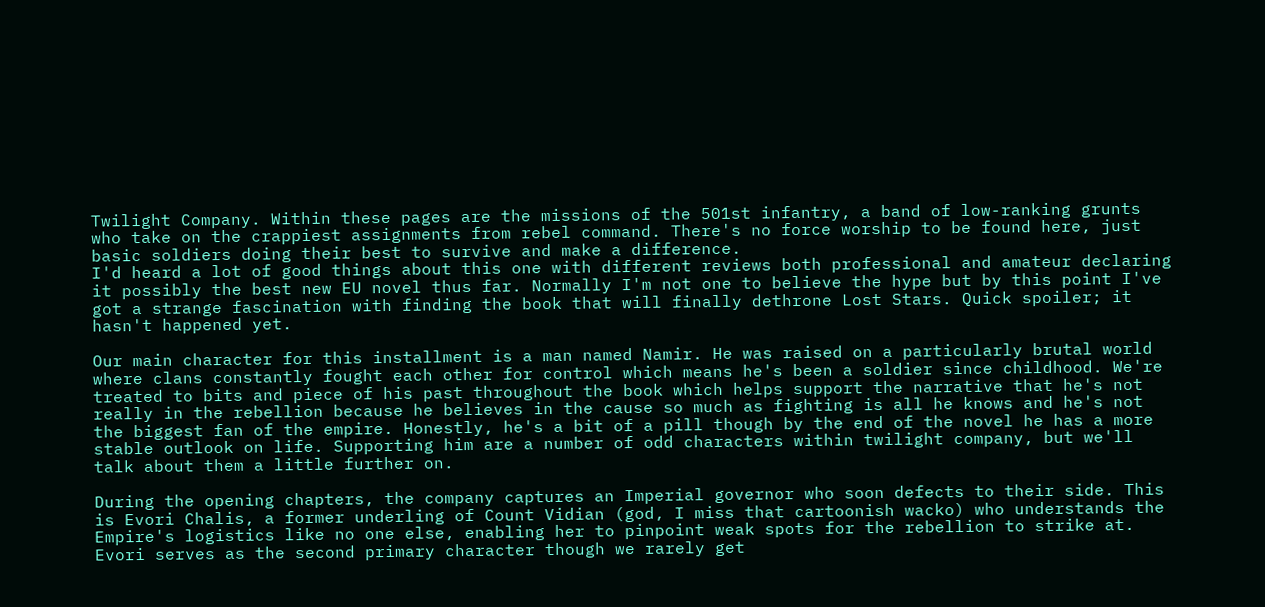Twilight Company. Within these pages are the missions of the 501st infantry, a band of low-ranking grunts who take on the crappiest assignments from rebel command. There's no force worship to be found here, just basic soldiers doing their best to survive and make a difference.
I'd heard a lot of good things about this one with different reviews both professional and amateur declaring it possibly the best new EU novel thus far. Normally I'm not one to believe the hype but by this point I've got a strange fascination with finding the book that will finally dethrone Lost Stars. Quick spoiler; it hasn't happened yet.

Our main character for this installment is a man named Namir. He was raised on a particularly brutal world where clans constantly fought each other for control which means he's been a soldier since childhood. We're treated to bits and piece of his past throughout the book which helps support the narrative that he's not really in the rebellion because he believes in the cause so much as fighting is all he knows and he's not the biggest fan of the empire. Honestly, he's a bit of a pill though by the end of the novel he has a more stable outlook on life. Supporting him are a number of odd characters within twilight company, but we'll talk about them a little further on.

During the opening chapters, the company captures an Imperial governor who soon defects to their side. This is Evori Chalis, a former underling of Count Vidian (god, I miss that cartoonish wacko) who understands the Empire's logistics like no one else, enabling her to pinpoint weak spots for the rebellion to strike at. Evori serves as the second primary character though we rarely get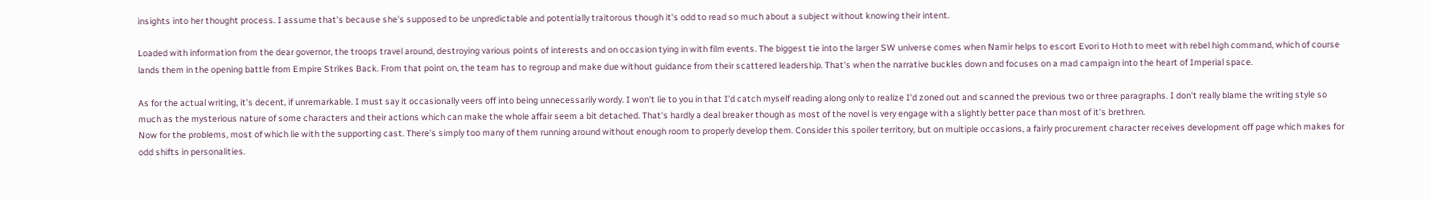insights into her thought process. I assume that's because she's supposed to be unpredictable and potentially traitorous though it's odd to read so much about a subject without knowing their intent.

Loaded with information from the dear governor, the troops travel around, destroying various points of interests and on occasion tying in with film events. The biggest tie into the larger SW universe comes when Namir helps to escort Evori to Hoth to meet with rebel high command, which of course lands them in the opening battle from Empire Strikes Back. From that point on, the team has to regroup and make due without guidance from their scattered leadership. That's when the narrative buckles down and focuses on a mad campaign into the heart of Imperial space.

As for the actual writing, it's decent, if unremarkable. I must say it occasionally veers off into being unnecessarily wordy. I won't lie to you in that I'd catch myself reading along only to realize I'd zoned out and scanned the previous two or three paragraphs. I don't really blame the writing style so much as the mysterious nature of some characters and their actions which can make the whole affair seem a bit detached. That's hardly a deal breaker though as most of the novel is very engage with a slightly better pace than most of it's brethren.
Now for the problems, most of which lie with the supporting cast. There's simply too many of them running around without enough room to properly develop them. Consider this spoiler territory, but on multiple occasions, a fairly procurement character receives development off page which makes for odd shifts in personalities.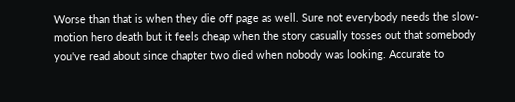Worse than that is when they die off page as well. Sure not everybody needs the slow-motion hero death but it feels cheap when the story casually tosses out that somebody you've read about since chapter two died when nobody was looking. Accurate to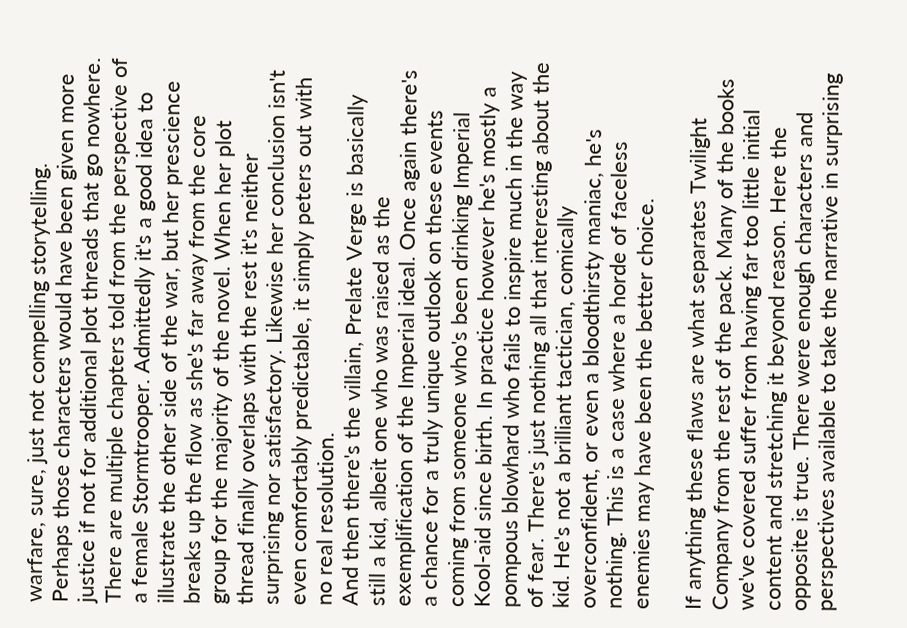warfare, sure, just not compelling storytelling.
Perhaps those characters would have been given more justice if not for additional plot threads that go nowhere. There are multiple chapters told from the perspective of a female Stormtrooper. Admittedly it's a good idea to illustrate the other side of the war, but her prescience breaks up the flow as she's far away from the core group for the majority of the novel. When her plot thread finally overlaps with the rest it's neither surprising nor satisfactory. Likewise her conclusion isn't even comfortably predictable, it simply peters out with no real resolution.
And then there's the villain, Prelate Verge is basically still a kid, albeit one who was raised as the exemplification of the Imperial ideal. Once again there's a chance for a truly unique outlook on these events coming from someone who's been drinking Imperial Kool-aid since birth. In practice however he's mostly a pompous blowhard who fails to inspire much in the way of fear. There's just nothing all that interesting about the kid. He's not a brilliant tactician, comically overconfident, or even a bloodthirsty maniac, he's nothing. This is a case where a horde of faceless enemies may have been the better choice.

If anything these flaws are what separates Twilight Company from the rest of the pack. Many of the books we've covered suffer from having far too little initial content and stretching it beyond reason. Here the opposite is true. There were enough characters and perspectives available to take the narrative in surprising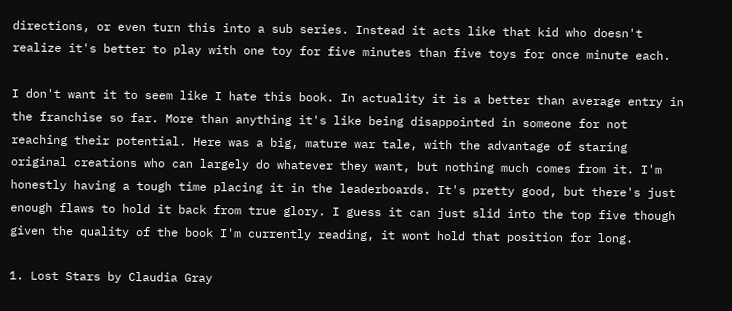directions, or even turn this into a sub series. Instead it acts like that kid who doesn't realize it's better to play with one toy for five minutes than five toys for once minute each.

I don't want it to seem like I hate this book. In actuality it is a better than average entry in the franchise so far. More than anything it's like being disappointed in someone for not reaching their potential. Here was a big, mature war tale, with the advantage of staring original creations who can largely do whatever they want, but nothing much comes from it. I'm honestly having a tough time placing it in the leaderboards. It's pretty good, but there's just enough flaws to hold it back from true glory. I guess it can just slid into the top five though given the quality of the book I'm currently reading, it wont hold that position for long.

1. Lost Stars by Claudia Gray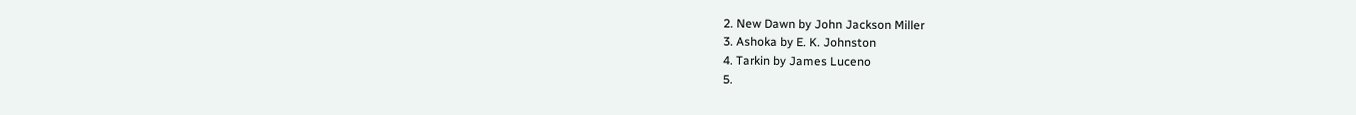2. New Dawn by John Jackson Miller
3. Ashoka by E. K. Johnston
4. Tarkin by James Luceno
5.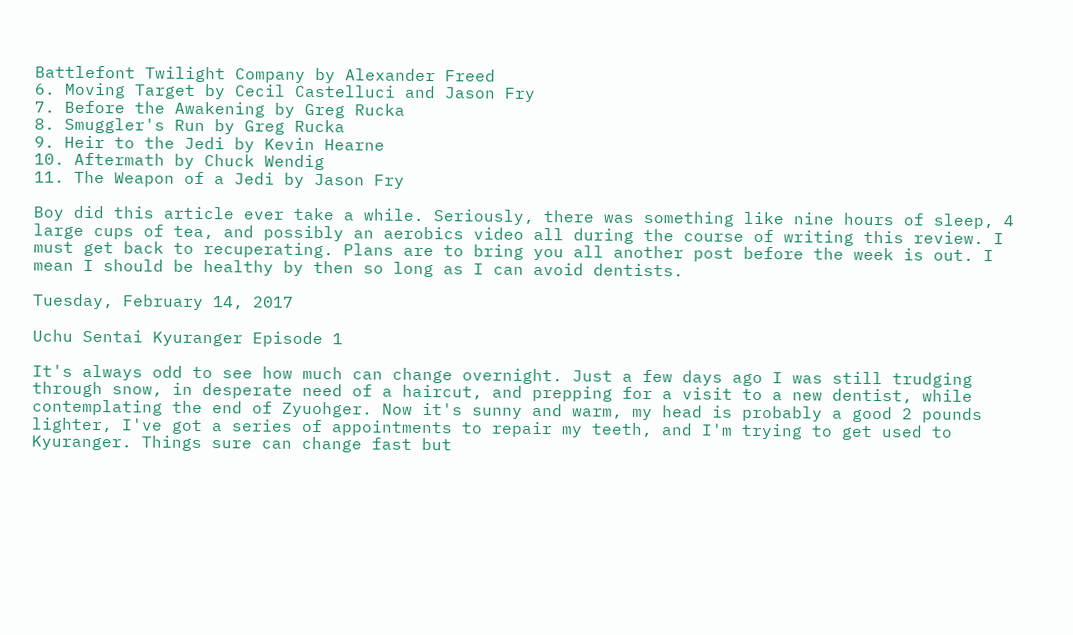Battlefont Twilight Company by Alexander Freed
6. Moving Target by Cecil Castelluci and Jason Fry
7. Before the Awakening by Greg Rucka
8. Smuggler's Run by Greg Rucka
9. Heir to the Jedi by Kevin Hearne
10. Aftermath by Chuck Wendig
11. The Weapon of a Jedi by Jason Fry

Boy did this article ever take a while. Seriously, there was something like nine hours of sleep, 4 large cups of tea, and possibly an aerobics video all during the course of writing this review. I must get back to recuperating. Plans are to bring you all another post before the week is out. I mean I should be healthy by then so long as I can avoid dentists.

Tuesday, February 14, 2017

Uchu Sentai Kyuranger Episode 1

It's always odd to see how much can change overnight. Just a few days ago I was still trudging through snow, in desperate need of a haircut, and prepping for a visit to a new dentist, while contemplating the end of Zyuohger. Now it's sunny and warm, my head is probably a good 2 pounds lighter, I've got a series of appointments to repair my teeth, and I'm trying to get used to Kyuranger. Things sure can change fast but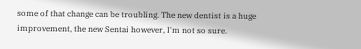some of that change can be troubling. The new dentist is a huge improvement, the new Sentai however, I'm not so sure.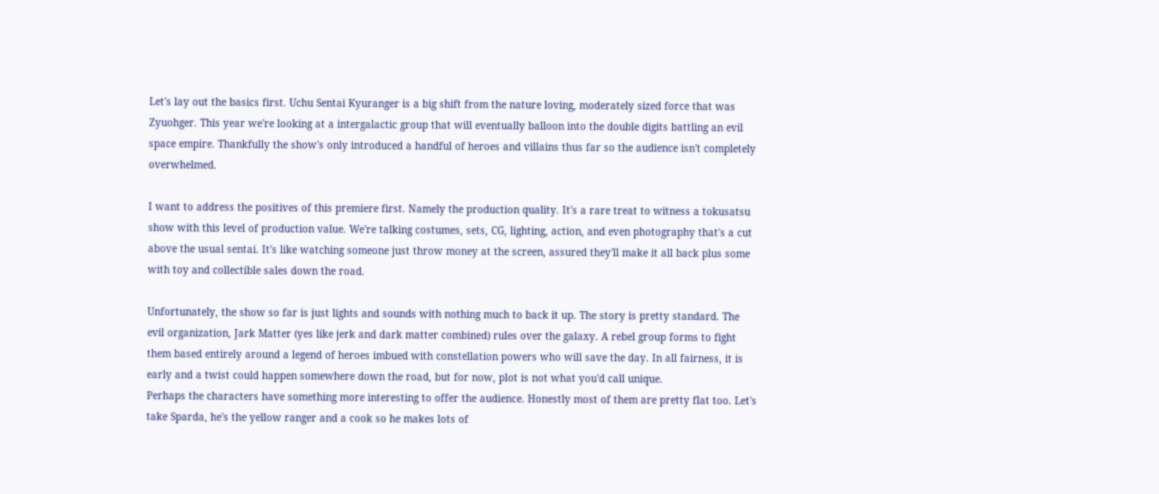Let's lay out the basics first. Uchu Sentai Kyuranger is a big shift from the nature loving, moderately sized force that was Zyuohger. This year we're looking at a intergalactic group that will eventually balloon into the double digits battling an evil space empire. Thankfully the show's only introduced a handful of heroes and villains thus far so the audience isn't completely overwhelmed.

I want to address the positives of this premiere first. Namely the production quality. It's a rare treat to witness a tokusatsu show with this level of production value. We're talking costumes, sets, CG, lighting, action, and even photography that's a cut above the usual sentai. It's like watching someone just throw money at the screen, assured they'll make it all back plus some with toy and collectible sales down the road.

Unfortunately, the show so far is just lights and sounds with nothing much to back it up. The story is pretty standard. The evil organization, Jark Matter (yes like jerk and dark matter combined) rules over the galaxy. A rebel group forms to fight them based entirely around a legend of heroes imbued with constellation powers who will save the day. In all fairness, it is early and a twist could happen somewhere down the road, but for now, plot is not what you'd call unique.
Perhaps the characters have something more interesting to offer the audience. Honestly most of them are pretty flat too. Let's take Sparda, he's the yellow ranger and a cook so he makes lots of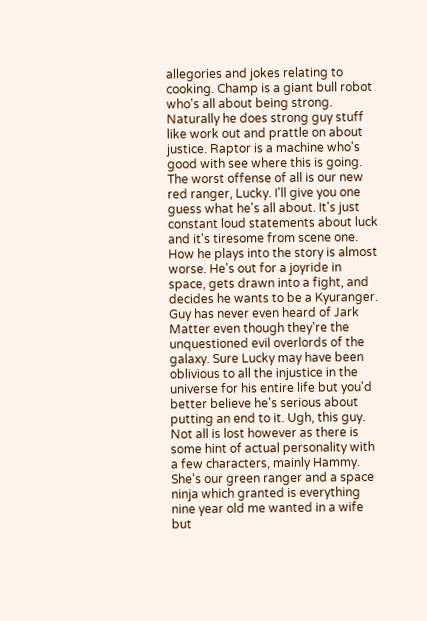allegories and jokes relating to cooking. Champ is a giant bull robot who's all about being strong. Naturally he does strong guy stuff like work out and prattle on about justice. Raptor is a machine who's good with see where this is going.
The worst offense of all is our new red ranger, Lucky. I'll give you one guess what he's all about. It's just constant loud statements about luck and it's tiresome from scene one. How he plays into the story is almost worse. He's out for a joyride in space, gets drawn into a fight, and decides he wants to be a Kyuranger. Guy has never even heard of Jark Matter even though they're the unquestioned evil overlords of the galaxy. Sure Lucky may have been oblivious to all the injustice in the universe for his entire life but you'd better believe he's serious about putting an end to it. Ugh, this guy.
Not all is lost however as there is some hint of actual personality with a few characters, mainly Hammy. She's our green ranger and a space ninja which granted is everything nine year old me wanted in a wife but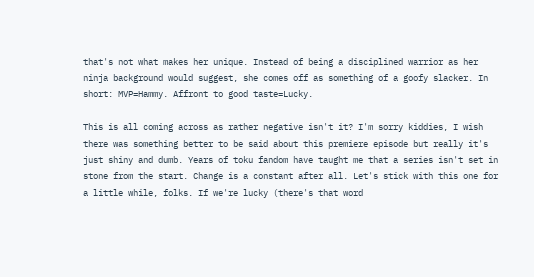that's not what makes her unique. Instead of being a disciplined warrior as her ninja background would suggest, she comes off as something of a goofy slacker. In short: MVP=Hammy. Affront to good taste=Lucky.

This is all coming across as rather negative isn't it? I'm sorry kiddies, I wish there was something better to be said about this premiere episode but really it's just shiny and dumb. Years of toku fandom have taught me that a series isn't set in stone from the start. Change is a constant after all. Let's stick with this one for a little while, folks. If we're lucky (there's that word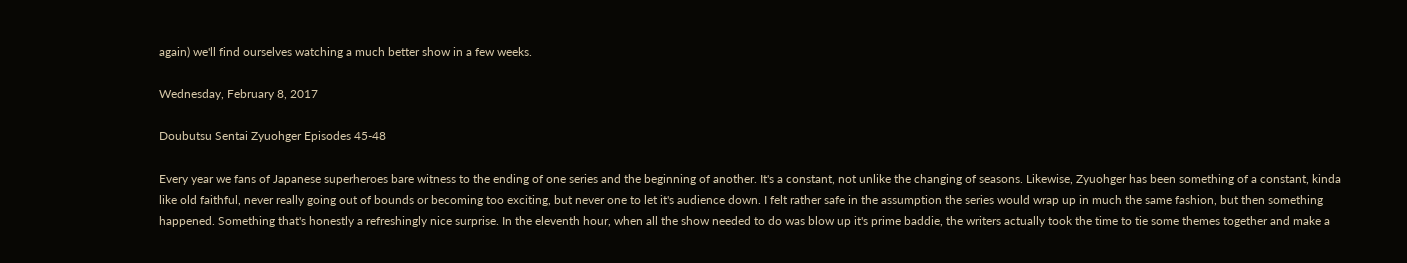again) we'll find ourselves watching a much better show in a few weeks.

Wednesday, February 8, 2017

Doubutsu Sentai Zyuohger Episodes 45-48

Every year we fans of Japanese superheroes bare witness to the ending of one series and the beginning of another. It's a constant, not unlike the changing of seasons. Likewise, Zyuohger has been something of a constant, kinda like old faithful, never really going out of bounds or becoming too exciting, but never one to let it's audience down. I felt rather safe in the assumption the series would wrap up in much the same fashion, but then something happened. Something that's honestly a refreshingly nice surprise. In the eleventh hour, when all the show needed to do was blow up it's prime baddie, the writers actually took the time to tie some themes together and make a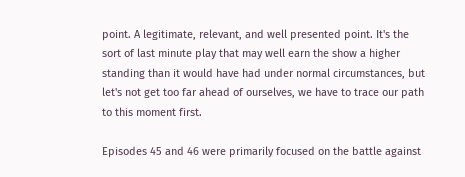point. A legitimate, relevant, and well presented point. It's the sort of last minute play that may well earn the show a higher standing than it would have had under normal circumstances, but let's not get too far ahead of ourselves, we have to trace our path to this moment first.

Episodes 45 and 46 were primarily focused on the battle against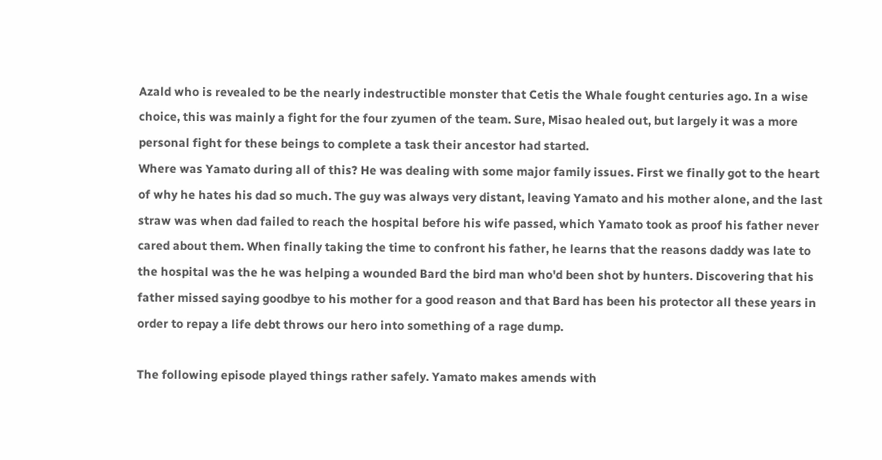Azald who is revealed to be the nearly indestructible monster that Cetis the Whale fought centuries ago. In a wise choice, this was mainly a fight for the four zyumen of the team. Sure, Misao healed out, but largely it was a more personal fight for these beings to complete a task their ancestor had started.
Where was Yamato during all of this? He was dealing with some major family issues. First we finally got to the heart of why he hates his dad so much. The guy was always very distant, leaving Yamato and his mother alone, and the last straw was when dad failed to reach the hospital before his wife passed, which Yamato took as proof his father never cared about them. When finally taking the time to confront his father, he learns that the reasons daddy was late to the hospital was the he was helping a wounded Bard the bird man who'd been shot by hunters. Discovering that his father missed saying goodbye to his mother for a good reason and that Bard has been his protector all these years in order to repay a life debt throws our hero into something of a rage dump.

The following episode played things rather safely. Yamato makes amends with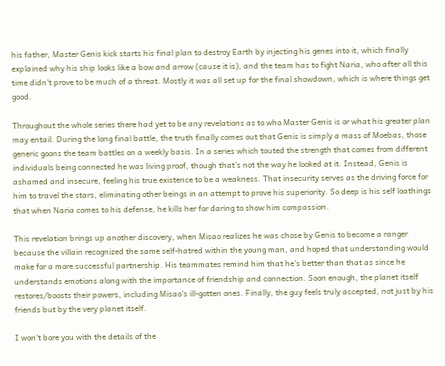his father, Master Genis kick starts his final plan to destroy Earth by injecting his genes into it, which finally explained why his ship looks like a bow and arrow (cause it is), and the team has to fight Naria, who after all this time didn't prove to be much of a threat. Mostly it was all set up for the final showdown, which is where things get good.

Throughout the whole series there had yet to be any revelations as to who Master Genis is or what his greater plan may entail. During the long final battle, the truth finally comes out that Genis is simply a mass of Moebas, those generic goons the team battles on a weekly basis. In a series which touted the strength that comes from different individuals being connected he was living proof, though that's not the way he looked at it. Instead, Genis is ashamed and insecure, feeling his true existence to be a weakness. That insecurity serves as the driving force for him to travel the stars, eliminating other beings in an attempt to prove his superiority. So deep is his self loathings that when Naria comes to his defense, he kills her for daring to show him compassion.

This revelation brings up another discovery, when Misao realizes he was chose by Genis to become a ranger because the villain recognized the same self-hatred within the young man, and hoped that understanding would make for a more successful partnership. His teammates remind him that he's better than that as since he understands emotions along with the importance of friendship and connection. Soon enough, the planet itself restores/boosts their powers, including Misao's ill-gotten ones. Finally, the guy feels truly accepted, not just by his friends but by the very planet itself.

I won't bore you with the details of the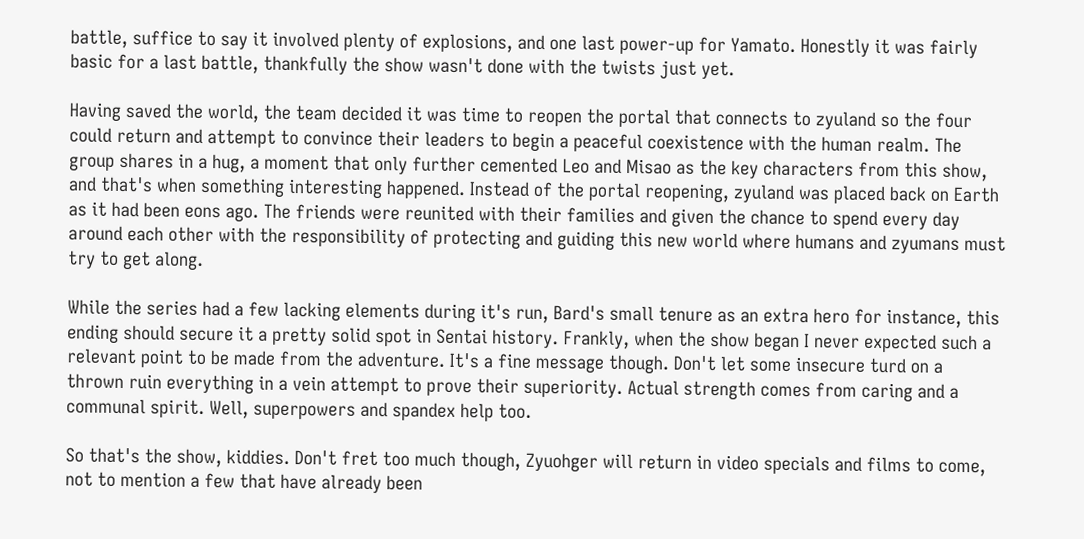battle, suffice to say it involved plenty of explosions, and one last power-up for Yamato. Honestly it was fairly basic for a last battle, thankfully the show wasn't done with the twists just yet.

Having saved the world, the team decided it was time to reopen the portal that connects to zyuland so the four could return and attempt to convince their leaders to begin a peaceful coexistence with the human realm. The group shares in a hug, a moment that only further cemented Leo and Misao as the key characters from this show, and that's when something interesting happened. Instead of the portal reopening, zyuland was placed back on Earth as it had been eons ago. The friends were reunited with their families and given the chance to spend every day around each other with the responsibility of protecting and guiding this new world where humans and zyumans must try to get along.

While the series had a few lacking elements during it's run, Bard's small tenure as an extra hero for instance, this ending should secure it a pretty solid spot in Sentai history. Frankly, when the show began I never expected such a relevant point to be made from the adventure. It's a fine message though. Don't let some insecure turd on a thrown ruin everything in a vein attempt to prove their superiority. Actual strength comes from caring and a communal spirit. Well, superpowers and spandex help too.

So that's the show, kiddies. Don't fret too much though, Zyuohger will return in video specials and films to come, not to mention a few that have already been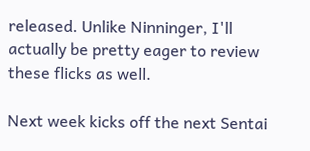released. Unlike Ninninger, I'll actually be pretty eager to review these flicks as well.

Next week kicks off the next Sentai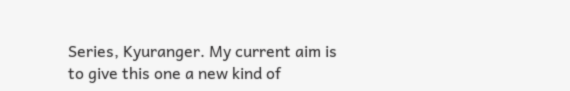Series, Kyuranger. My current aim is to give this one a new kind of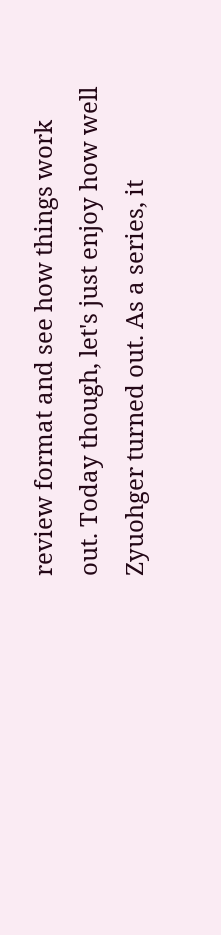review format and see how things work out. Today though, let's just enjoy how well Zyuohger turned out. As a series, it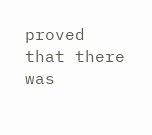proved that there was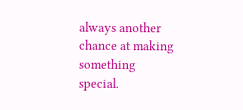always another chance at making something special.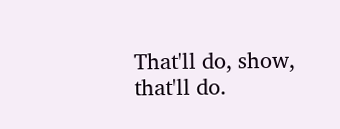That'll do, show, that'll do.